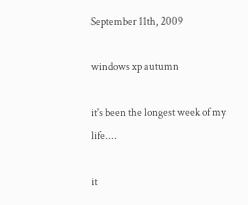September 11th, 2009

windows xp autumn

it's been the longest week of my life....

it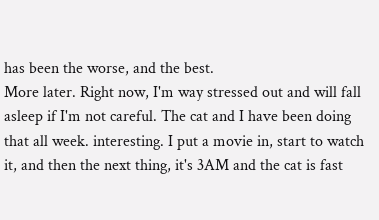has been the worse, and the best.
More later. Right now, I'm way stressed out and will fall asleep if I'm not careful. The cat and I have been doing that all week. interesting. I put a movie in, start to watch it, and then the next thing, it's 3AM and the cat is fast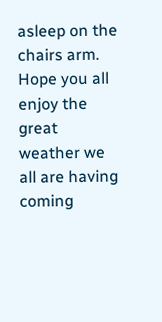asleep on the chairs arm.
Hope you all enjoy the great weather we all are having coming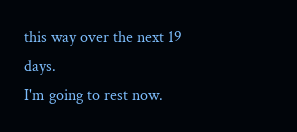this way over the next 19 days.
I'm going to rest now.